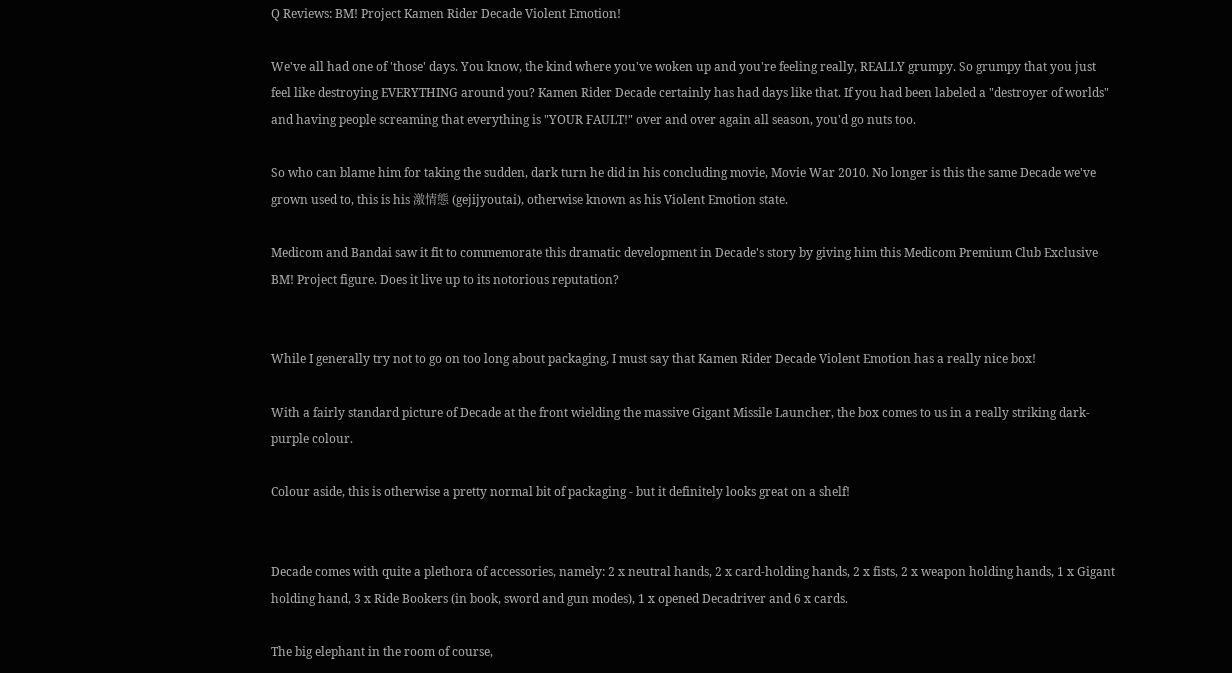Q Reviews: BM! Project Kamen Rider Decade Violent Emotion!

We've all had one of 'those' days. You know, the kind where you've woken up and you're feeling really, REALLY grumpy. So grumpy that you just feel like destroying EVERYTHING around you? Kamen Rider Decade certainly has had days like that. If you had been labeled a "destroyer of worlds" and having people screaming that everything is "YOUR FAULT!" over and over again all season, you'd go nuts too.

So who can blame him for taking the sudden, dark turn he did in his concluding movie, Movie War 2010. No longer is this the same Decade we've grown used to, this is his 激情態 (gejijyoutai), otherwise known as his Violent Emotion state.

Medicom and Bandai saw it fit to commemorate this dramatic development in Decade's story by giving him this Medicom Premium Club Exclusive BM! Project figure. Does it live up to its notorious reputation?


While I generally try not to go on too long about packaging, I must say that Kamen Rider Decade Violent Emotion has a really nice box!

With a fairly standard picture of Decade at the front wielding the massive Gigant Missile Launcher, the box comes to us in a really striking dark-purple colour.

Colour aside, this is otherwise a pretty normal bit of packaging - but it definitely looks great on a shelf!


Decade comes with quite a plethora of accessories, namely: 2 x neutral hands, 2 x card-holding hands, 2 x fists, 2 x weapon holding hands, 1 x Gigant holding hand, 3 x Ride Bookers (in book, sword and gun modes), 1 x opened Decadriver and 6 x cards.

The big elephant in the room of course,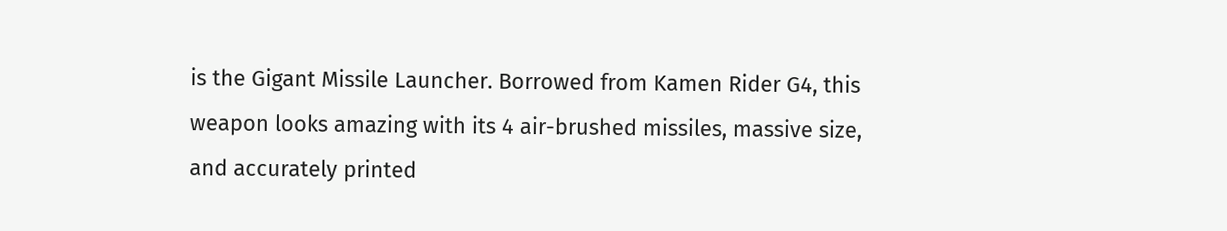is the Gigant Missile Launcher. Borrowed from Kamen Rider G4, this weapon looks amazing with its 4 air-brushed missiles, massive size, and accurately printed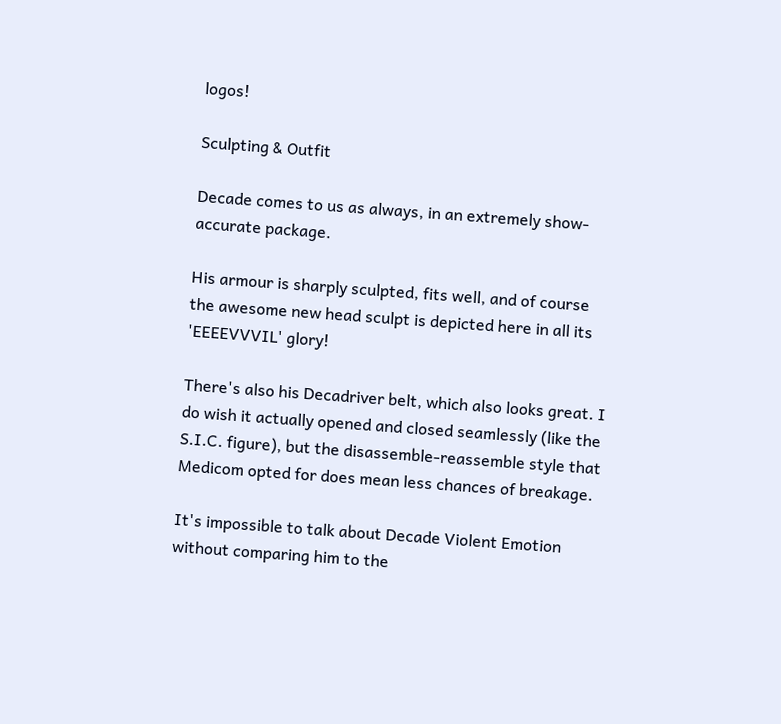logos!

Sculpting & Outfit

Decade comes to us as always, in an extremely show-accurate package.

His armour is sharply sculpted, fits well, and of course the awesome new head sculpt is depicted here in all its 'EEEEVVVIL' glory!

There's also his Decadriver belt, which also looks great. I do wish it actually opened and closed seamlessly (like the S.I.C. figure), but the disassemble-reassemble style that Medicom opted for does mean less chances of breakage.

It's impossible to talk about Decade Violent Emotion without comparing him to the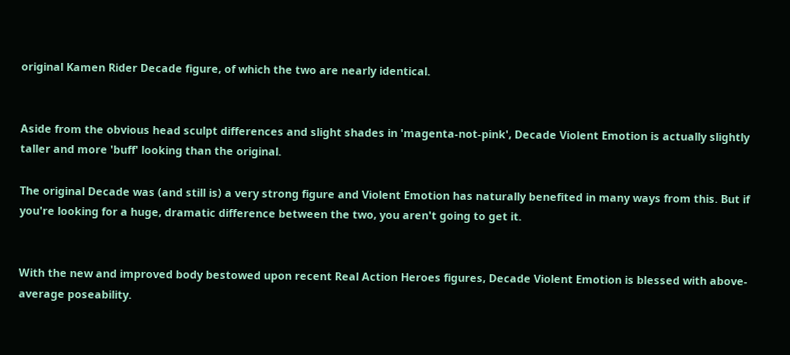original Kamen Rider Decade figure, of which the two are nearly identical.


Aside from the obvious head sculpt differences and slight shades in 'magenta-not-pink', Decade Violent Emotion is actually slightly taller and more 'buff' looking than the original.

The original Decade was (and still is) a very strong figure and Violent Emotion has naturally benefited in many ways from this. But if you're looking for a huge, dramatic difference between the two, you aren't going to get it.


With the new and improved body bestowed upon recent Real Action Heroes figures, Decade Violent Emotion is blessed with above-average poseability.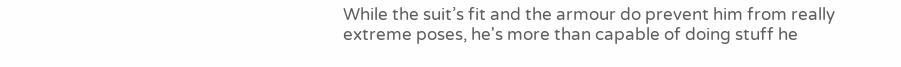While the suit’s fit and the armour do prevent him from really extreme poses, he's more than capable of doing stuff he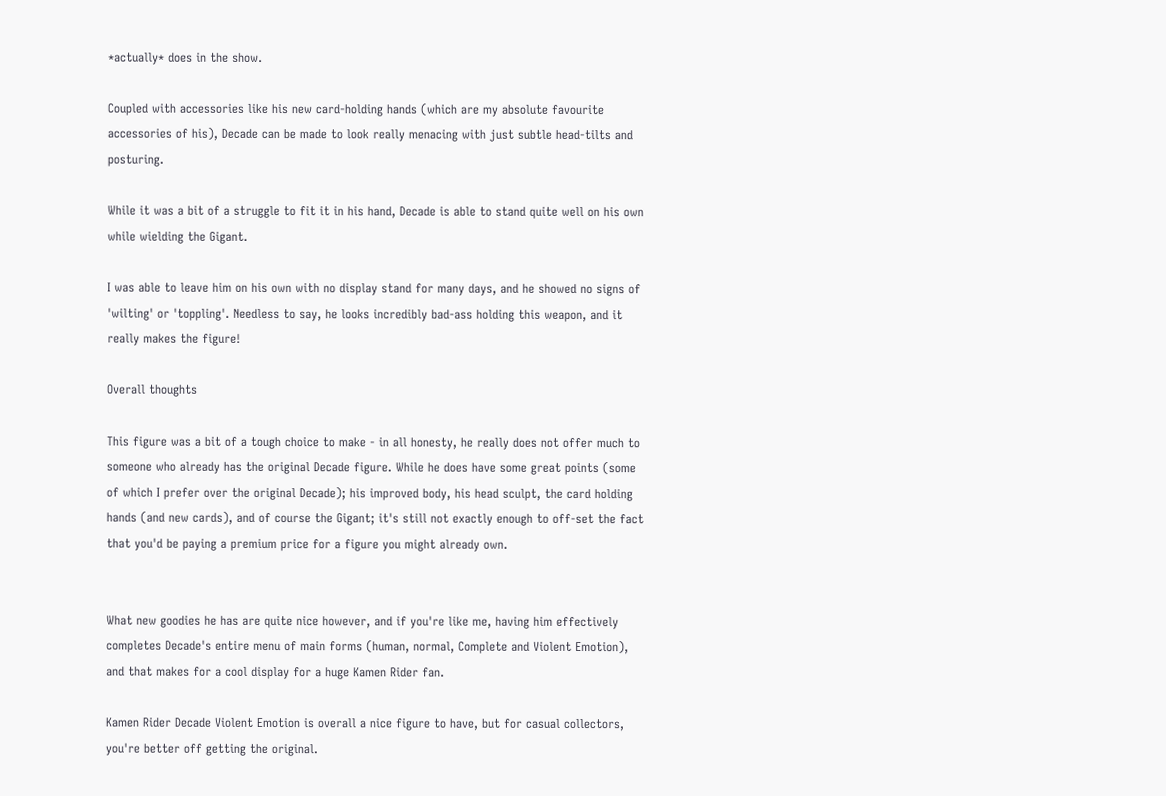*actually* does in the show.

Coupled with accessories like his new card-holding hands (which are my absolute favourite accessories of his), Decade can be made to look really menacing with just subtle head-tilts and posturing.

While it was a bit of a struggle to fit it in his hand, Decade is able to stand quite well on his own while wielding the Gigant.

I was able to leave him on his own with no display stand for many days, and he showed no signs of 'wilting' or 'toppling'. Needless to say, he looks incredibly bad-ass holding this weapon, and it really makes the figure!

Overall thoughts

This figure was a bit of a tough choice to make - in all honesty, he really does not offer much to someone who already has the original Decade figure. While he does have some great points (some of which I prefer over the original Decade); his improved body, his head sculpt, the card holding hands (and new cards), and of course the Gigant; it's still not exactly enough to off-set the fact that you'd be paying a premium price for a figure you might already own.


What new goodies he has are quite nice however, and if you're like me, having him effectively completes Decade's entire menu of main forms (human, normal, Complete and Violent Emotion), and that makes for a cool display for a huge Kamen Rider fan.

Kamen Rider Decade Violent Emotion is overall a nice figure to have, but for casual collectors, you're better off getting the original.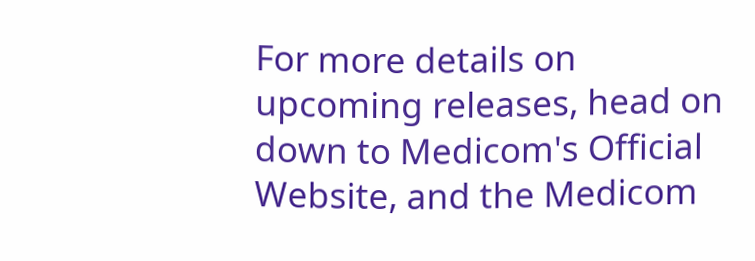For more details on upcoming releases, head on down to Medicom's Official Website, and the Medicom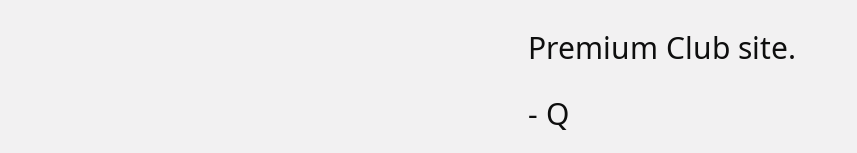Premium Club site.

- Q